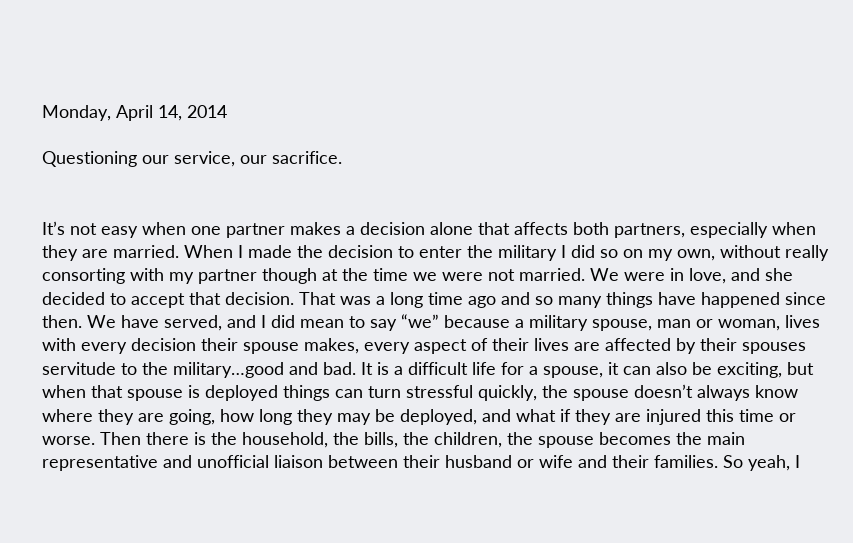Monday, April 14, 2014

Questioning our service, our sacrifice.


It’s not easy when one partner makes a decision alone that affects both partners, especially when they are married. When I made the decision to enter the military I did so on my own, without really consorting with my partner though at the time we were not married. We were in love, and she decided to accept that decision. That was a long time ago and so many things have happened since then. We have served, and I did mean to say “we” because a military spouse, man or woman, lives with every decision their spouse makes, every aspect of their lives are affected by their spouses servitude to the military…good and bad. It is a difficult life for a spouse, it can also be exciting, but when that spouse is deployed things can turn stressful quickly, the spouse doesn’t always know where they are going, how long they may be deployed, and what if they are injured this time or worse. Then there is the household, the bills, the children, the spouse becomes the main representative and unofficial liaison between their husband or wife and their families. So yeah, I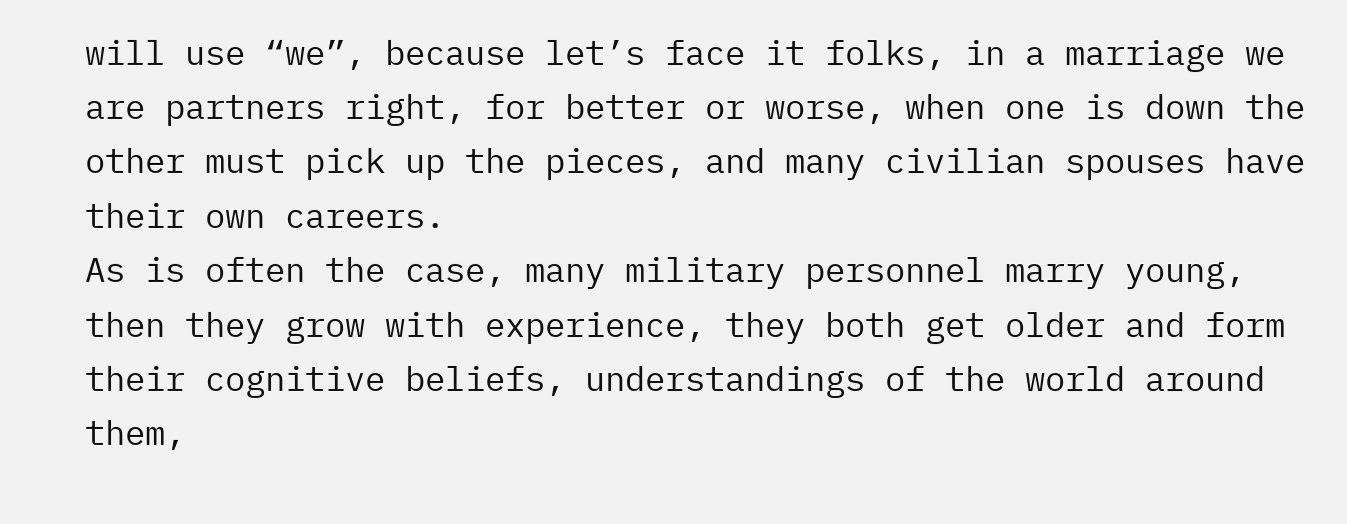will use “we”, because let’s face it folks, in a marriage we are partners right, for better or worse, when one is down the other must pick up the pieces, and many civilian spouses have their own careers.
As is often the case, many military personnel marry young, then they grow with experience, they both get older and form their cognitive beliefs, understandings of the world around them,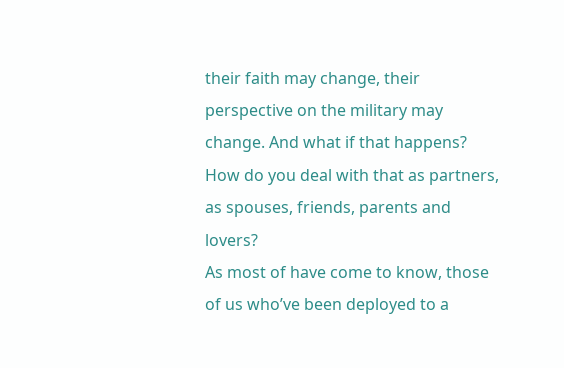their faith may change, their perspective on the military may change. And what if that happens? How do you deal with that as partners, as spouses, friends, parents and lovers?
As most of have come to know, those of us who’ve been deployed to a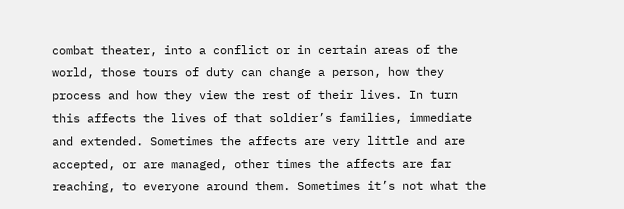combat theater, into a conflict or in certain areas of the world, those tours of duty can change a person, how they process and how they view the rest of their lives. In turn this affects the lives of that soldier’s families, immediate and extended. Sometimes the affects are very little and are accepted, or are managed, other times the affects are far reaching, to everyone around them. Sometimes it’s not what the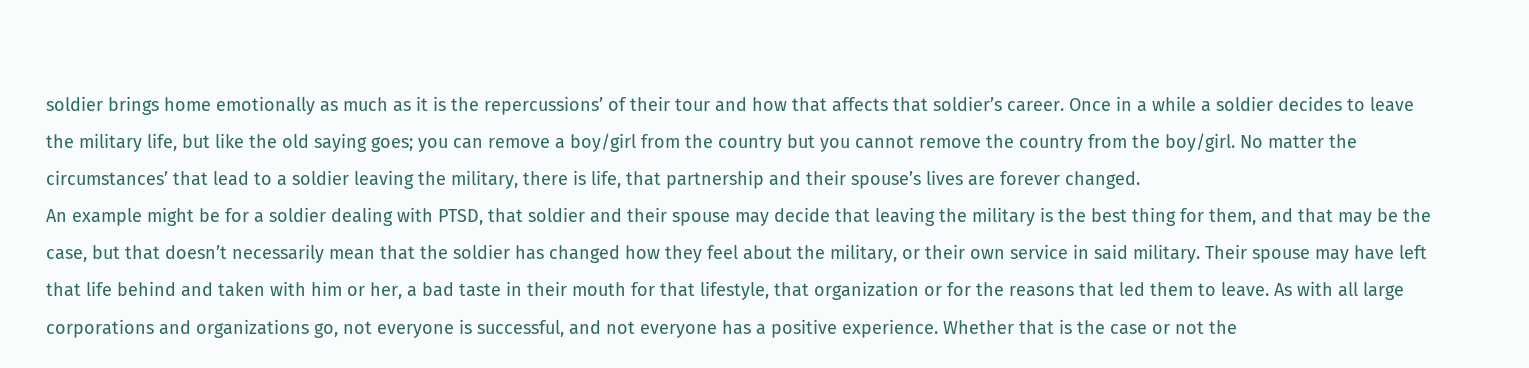soldier brings home emotionally as much as it is the repercussions’ of their tour and how that affects that soldier’s career. Once in a while a soldier decides to leave the military life, but like the old saying goes; you can remove a boy/girl from the country but you cannot remove the country from the boy/girl. No matter the circumstances’ that lead to a soldier leaving the military, there is life, that partnership and their spouse’s lives are forever changed.
An example might be for a soldier dealing with PTSD, that soldier and their spouse may decide that leaving the military is the best thing for them, and that may be the case, but that doesn’t necessarily mean that the soldier has changed how they feel about the military, or their own service in said military. Their spouse may have left that life behind and taken with him or her, a bad taste in their mouth for that lifestyle, that organization or for the reasons that led them to leave. As with all large corporations and organizations go, not everyone is successful, and not everyone has a positive experience. Whether that is the case or not the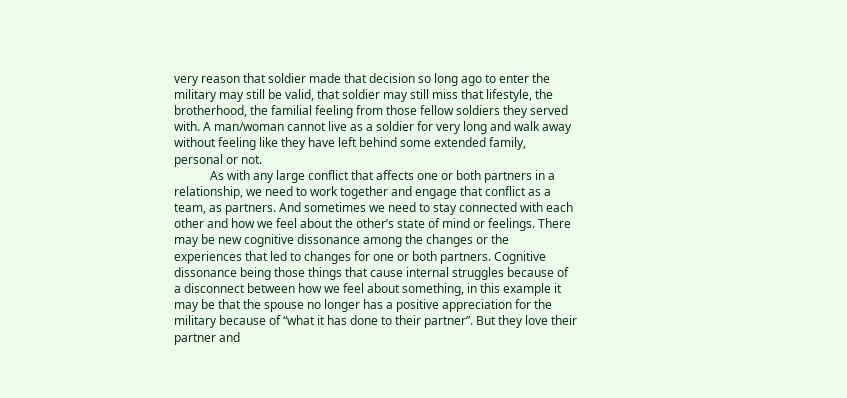very reason that soldier made that decision so long ago to enter the military may still be valid, that soldier may still miss that lifestyle, the brotherhood, the familial feeling from those fellow soldiers they served with. A man/woman cannot live as a soldier for very long and walk away without feeling like they have left behind some extended family, personal or not.
            As with any large conflict that affects one or both partners in a relationship, we need to work together and engage that conflict as a team, as partners. And sometimes we need to stay connected with each other and how we feel about the other’s state of mind or feelings. There may be new cognitive dissonance among the changes or the experiences that led to changes for one or both partners. Cognitive dissonance being those things that cause internal struggles because of a disconnect between how we feel about something, in this example it may be that the spouse no longer has a positive appreciation for the military because of “what it has done to their partner”. But they love their partner and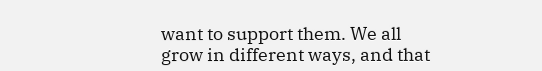want to support them. We all grow in different ways, and that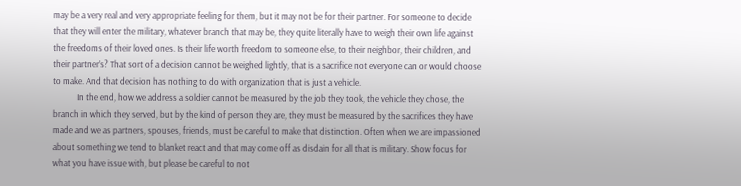may be a very real and very appropriate feeling for them, but it may not be for their partner. For someone to decide that they will enter the military, whatever branch that may be, they quite literally have to weigh their own life against the freedoms of their loved ones. Is their life worth freedom to someone else, to their neighbor, their children, and their partner’s? That sort of a decision cannot be weighed lightly, that is a sacrifice not everyone can or would choose to make. And that decision has nothing to do with organization that is just a vehicle.
            In the end, how we address a soldier cannot be measured by the job they took, the vehicle they chose, the branch in which they served, but by the kind of person they are, they must be measured by the sacrifices they have made and we as partners, spouses, friends, must be careful to make that distinction. Often when we are impassioned about something we tend to blanket react and that may come off as disdain for all that is military. Show focus for what you have issue with, but please be careful to not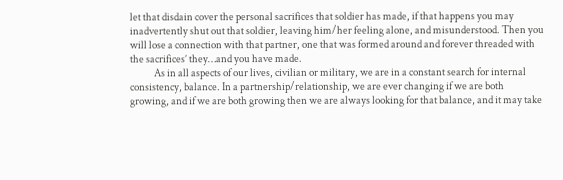let that disdain cover the personal sacrifices that soldier has made, if that happens you may inadvertently shut out that soldier, leaving him/her feeling alone, and misunderstood. Then you will lose a connection with that partner, one that was formed around and forever threaded with the sacrifices’ they…and you have made.
            As in all aspects of our lives, civilian or military, we are in a constant search for internal consistency, balance. In a partnership/relationship, we are ever changing if we are both growing, and if we are both growing then we are always looking for that balance, and it may take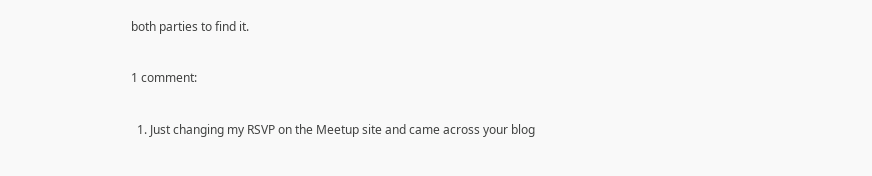both parties to find it.

1 comment:

  1. Just changing my RSVP on the Meetup site and came across your blog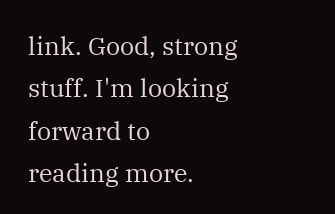link. Good, strong stuff. I'm looking forward to reading more.